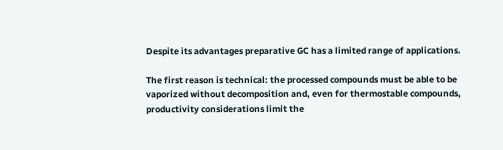Despite its advantages preparative GC has a limited range of applications.

The first reason is technical: the processed compounds must be able to be vaporized without decomposition and, even for thermostable compounds, productivity considerations limit the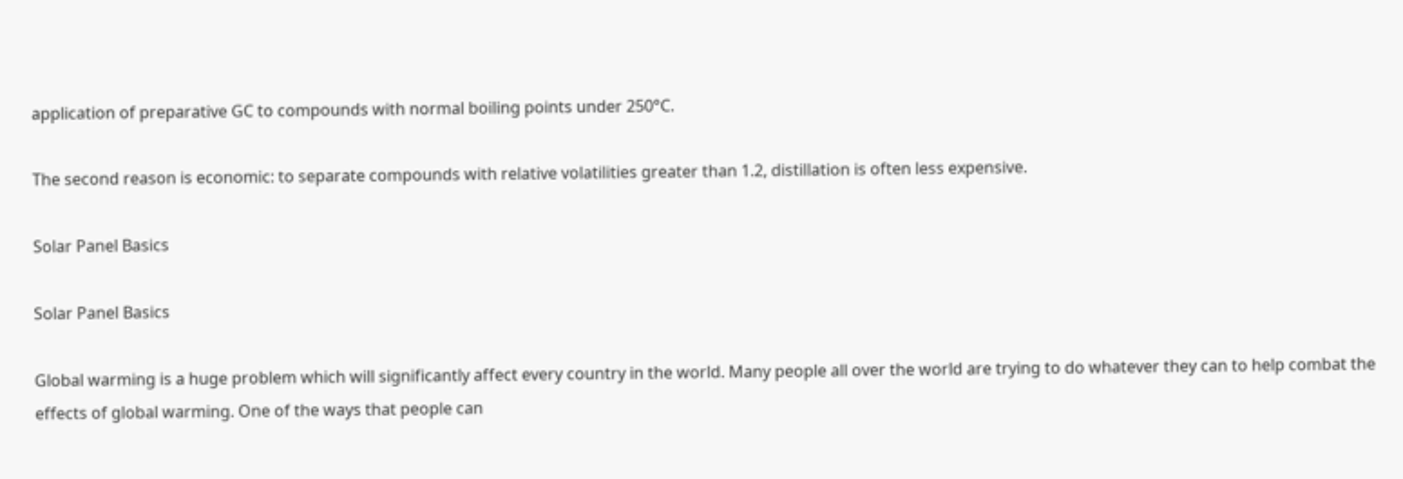application of preparative GC to compounds with normal boiling points under 250°C.

The second reason is economic: to separate compounds with relative volatilities greater than 1.2, distillation is often less expensive.

Solar Panel Basics

Solar Panel Basics

Global warming is a huge problem which will significantly affect every country in the world. Many people all over the world are trying to do whatever they can to help combat the effects of global warming. One of the ways that people can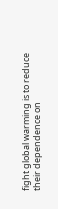fight global warming is to reduce their dependence on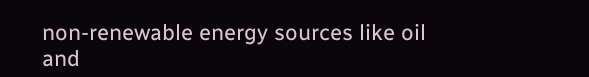non-renewable energy sources like oil and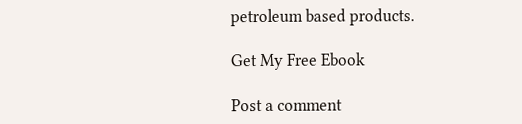petroleum based products.

Get My Free Ebook

Post a comment